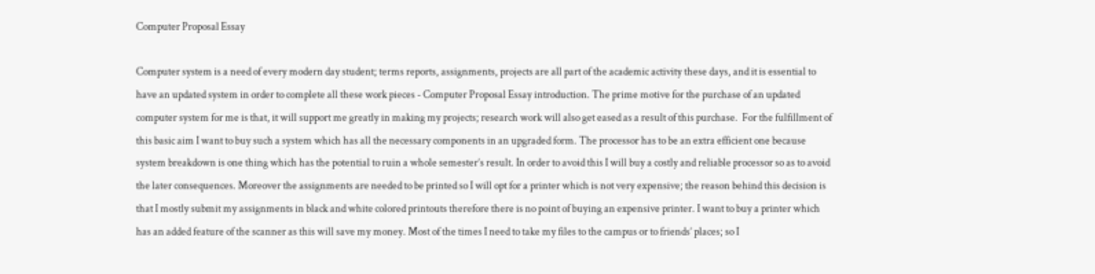Computer Proposal Essay

Computer system is a need of every modern day student; terms reports, assignments, projects are all part of the academic activity these days, and it is essential to have an updated system in order to complete all these work pieces - Computer Proposal Essay introduction. The prime motive for the purchase of an updated computer system for me is that, it will support me greatly in making my projects; research work will also get eased as a result of this purchase.  For the fulfillment of this basic aim I want to buy such a system which has all the necessary components in an upgraded form. The processor has to be an extra efficient one because system breakdown is one thing which has the potential to ruin a whole semester’s result. In order to avoid this I will buy a costly and reliable processor so as to avoid the later consequences. Moreover the assignments are needed to be printed so I will opt for a printer which is not very expensive; the reason behind this decision is that I mostly submit my assignments in black and white colored printouts therefore there is no point of buying an expensive printer. I want to buy a printer which has an added feature of the scanner as this will save my money. Most of the times I need to take my files to the campus or to friends’ places; so I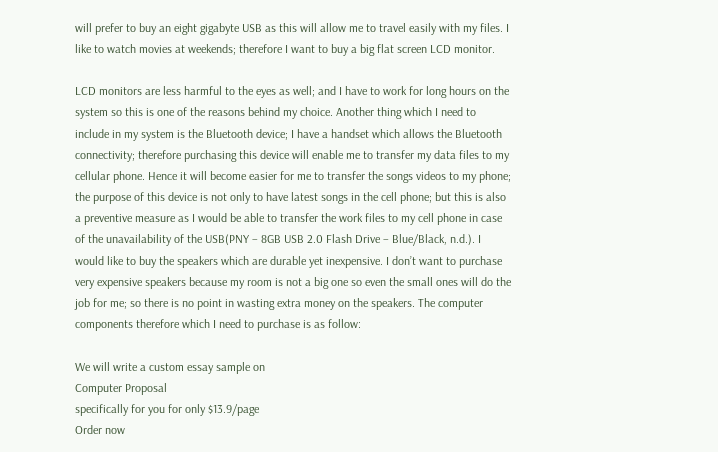will prefer to buy an eight gigabyte USB as this will allow me to travel easily with my files. I like to watch movies at weekends; therefore I want to buy a big flat screen LCD monitor.

LCD monitors are less harmful to the eyes as well; and I have to work for long hours on the system so this is one of the reasons behind my choice. Another thing which I need to include in my system is the Bluetooth device; I have a handset which allows the Bluetooth connectivity; therefore purchasing this device will enable me to transfer my data files to my cellular phone. Hence it will become easier for me to transfer the songs videos to my phone; the purpose of this device is not only to have latest songs in the cell phone; but this is also a preventive measure as I would be able to transfer the work files to my cell phone in case of the unavailability of the USB(PNY – 8GB USB 2.0 Flash Drive – Blue/Black, n.d.). I would like to buy the speakers which are durable yet inexpensive. I don’t want to purchase very expensive speakers because my room is not a big one so even the small ones will do the job for me; so there is no point in wasting extra money on the speakers. The computer components therefore which I need to purchase is as follow:

We will write a custom essay sample on
Computer Proposal
specifically for you for only $13.9/page
Order now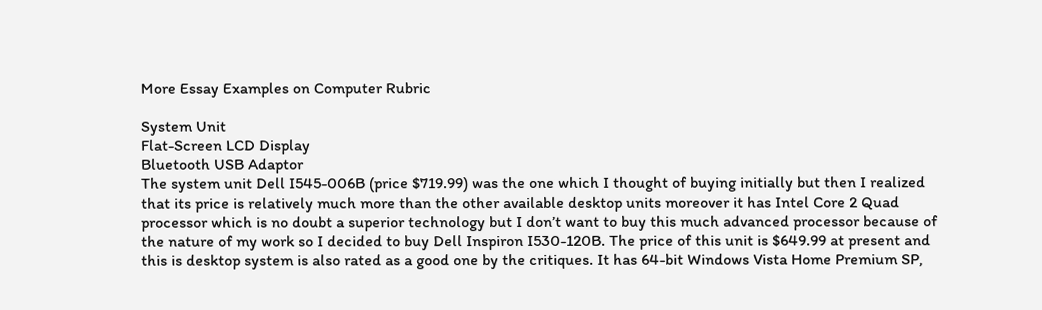More Essay Examples on Computer Rubric

System Unit
Flat-Screen LCD Display
Bluetooth USB Adaptor
The system unit Dell I545-006B (price $719.99) was the one which I thought of buying initially but then I realized that its price is relatively much more than the other available desktop units moreover it has Intel Core 2 Quad processor which is no doubt a superior technology but I don’t want to buy this much advanced processor because of the nature of my work so I decided to buy Dell Inspiron I530-120B. The price of this unit is $649.99 at present and this is desktop system is also rated as a good one by the critiques. It has 64-bit Windows Vista Home Premium SP,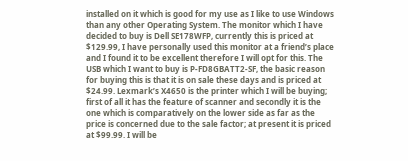installed on it which is good for my use as I like to use Windows than any other Operating System. The monitor which I have decided to buy is Dell SE178WFP, currently this is priced at $129.99, I have personally used this monitor at a friend’s place and I found it to be excellent therefore I will opt for this. The USB which I want to buy is P-FD8GBATT2-SF, the basic reason for buying this is that it is on sale these days and is priced at $24.99. Lexmark’s X4650 is the printer which I will be buying; first of all it has the feature of scanner and secondly it is the one which is comparatively on the lower side as far as the price is concerned due to the sale factor; at present it is priced at $99.99. I will be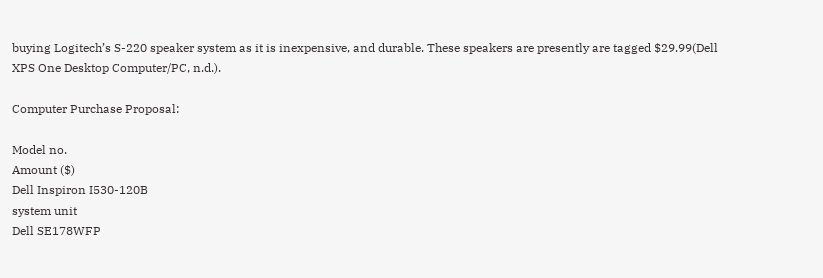buying Logitech’s S-220 speaker system as it is inexpensive, and durable. These speakers are presently are tagged $29.99(Dell XPS One Desktop Computer/PC, n.d.).

Computer Purchase Proposal:

Model no.
Amount ($)
Dell Inspiron I530-120B
system unit
Dell SE178WFP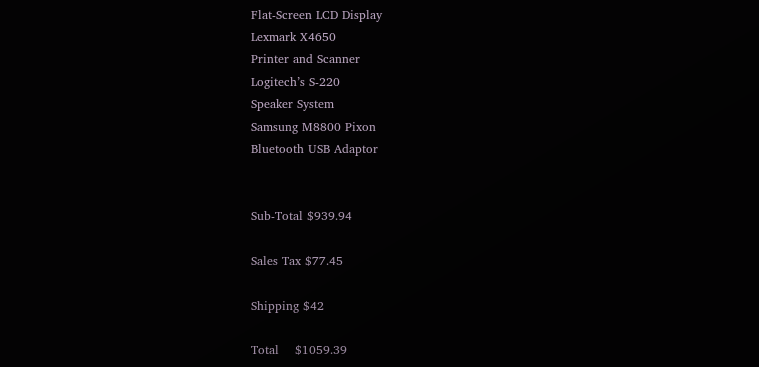Flat-Screen LCD Display
Lexmark X4650
Printer and Scanner
Logitech’s S-220
Speaker System
Samsung M8800 Pixon
Bluetooth USB Adaptor


Sub-Total $939.94

Sales Tax $77.45

Shipping $42

Total    $1059.39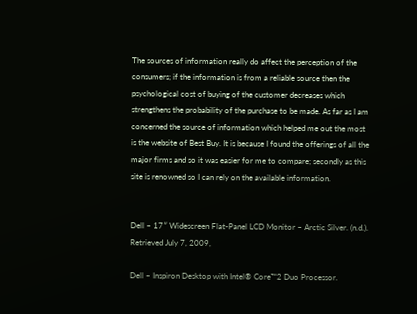The sources of information really do affect the perception of the consumers; if the information is from a reliable source then the psychological cost of buying of the customer decreases which strengthens the probability of the purchase to be made. As far as I am concerned the source of information which helped me out the most is the website of Best Buy. It is because I found the offerings of all the major firms and so it was easier for me to compare; secondly as this site is renowned so I can rely on the available information.


Dell – 17″ Widescreen Flat-Panel LCD Monitor – Arctic Silver. (n.d.). Retrieved July 7, 2009,

Dell – Inspiron Desktop with Intel® Core™2 Duo Processor.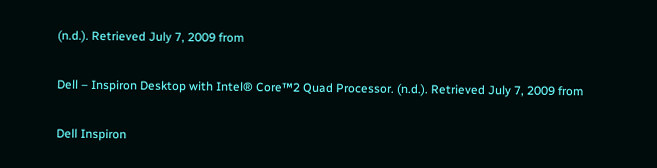(n.d.). Retrieved July 7, 2009 from

Dell – Inspiron Desktop with Intel® Core™2 Quad Processor. (n.d.). Retrieved July 7, 2009 from

Dell Inspiron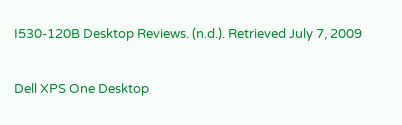I530-120B Desktop Reviews. (n.d.). Retrieved July 7, 2009

Dell XPS One Desktop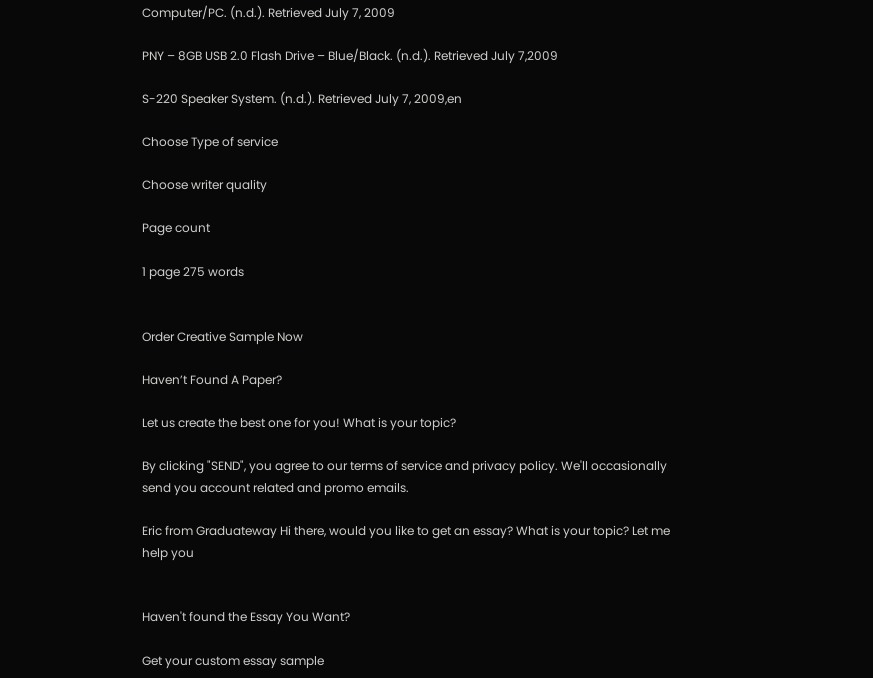Computer/PC. (n.d.). Retrieved July 7, 2009

PNY – 8GB USB 2.0 Flash Drive – Blue/Black. (n.d.). Retrieved July 7,2009

S-220 Speaker System. (n.d.). Retrieved July 7, 2009,en

Choose Type of service

Choose writer quality

Page count

1 page 275 words


Order Creative Sample Now

Haven’t Found A Paper?

Let us create the best one for you! What is your topic?

By clicking "SEND", you agree to our terms of service and privacy policy. We'll occasionally send you account related and promo emails.

Eric from Graduateway Hi there, would you like to get an essay? What is your topic? Let me help you


Haven't found the Essay You Want?

Get your custom essay sample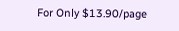For Only $13.90/page